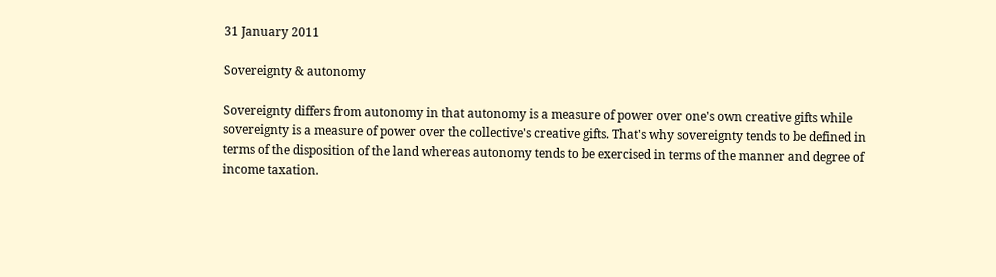31 January 2011

Sovereignty & autonomy

Sovereignty differs from autonomy in that autonomy is a measure of power over one's own creative gifts while sovereignty is a measure of power over the collective's creative gifts. That's why sovereignty tends to be defined in terms of the disposition of the land whereas autonomy tends to be exercised in terms of the manner and degree of income taxation.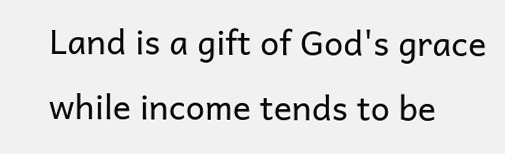Land is a gift of God's grace while income tends to be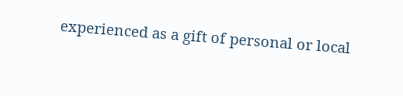experienced as a gift of personal or local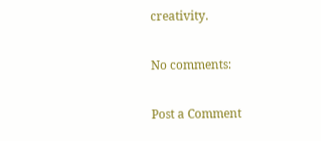creativity.

No comments:

Post a Comment